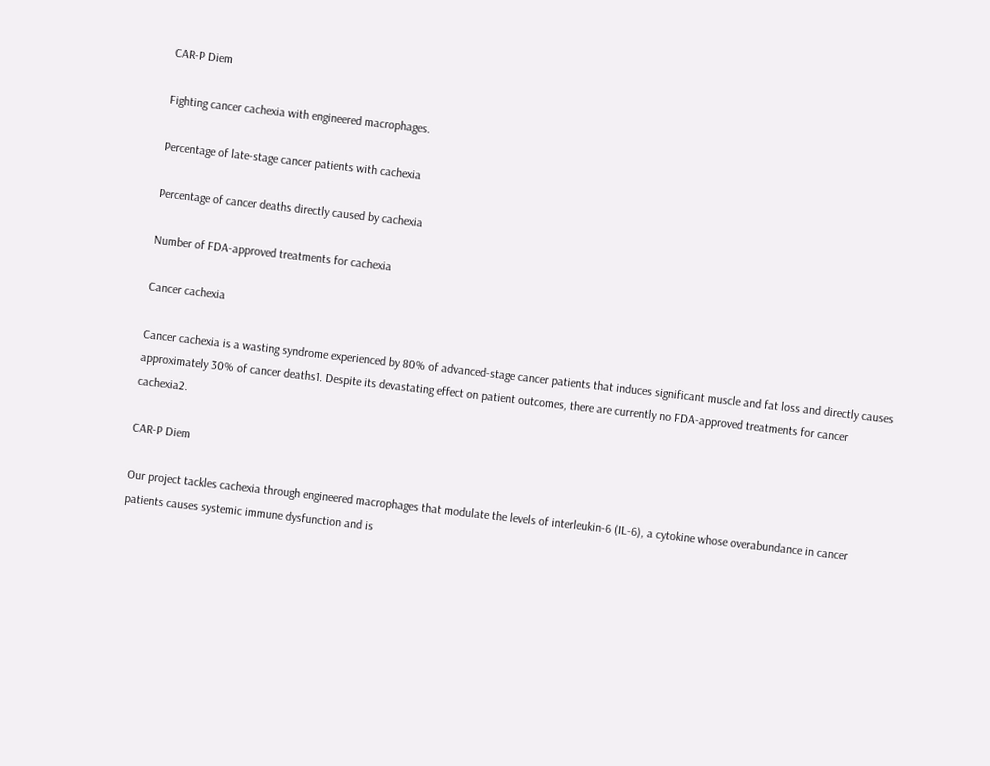CAR-P Diem

Fighting cancer cachexia with engineered macrophages.

Percentage of late-stage cancer patients with cachexia

Percentage of cancer deaths directly caused by cachexia

Number of FDA-approved treatments for cachexia

Cancer cachexia

Cancer cachexia is a wasting syndrome experienced by 80% of advanced-stage cancer patients that induces significant muscle and fat loss and directly causes approximately 30% of cancer deaths1. Despite its devastating effect on patient outcomes, there are currently no FDA-approved treatments for cancer cachexia2.

CAR-P Diem

Our project tackles cachexia through engineered macrophages that modulate the levels of interleukin-6 (IL-6), a cytokine whose overabundance in cancer patients causes systemic immune dysfunction and is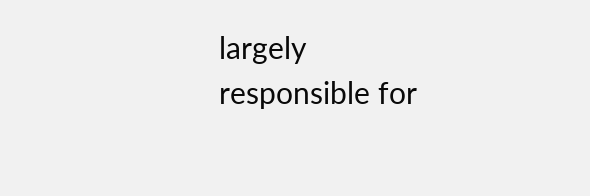largely responsible for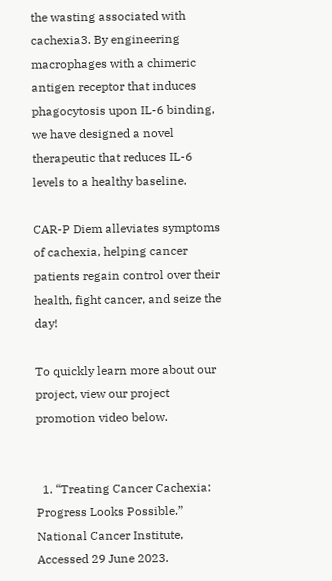the wasting associated with cachexia3. By engineering macrophages with a chimeric antigen receptor that induces phagocytosis upon IL-6 binding, we have designed a novel therapeutic that reduces IL-6 levels to a healthy baseline.

CAR-P Diem alleviates symptoms of cachexia, helping cancer patients regain control over their health, fight cancer, and seize the day!

To quickly learn more about our project, view our project promotion video below.


  1. “Treating Cancer Cachexia: Progress Looks Possible.” National Cancer Institute, Accessed 29 June 2023.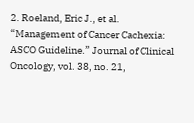2. Roeland, Eric J., et al. “Management of Cancer Cachexia: ASCO Guideline.” Journal of Clinical Oncology, vol. 38, no. 21,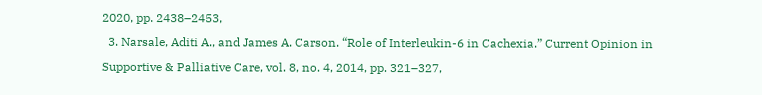2020, pp. 2438–2453,
  3. Narsale, Aditi A., and James A. Carson. “Role of Interleukin-6 in Cachexia.” Current Opinion in Supportive & Palliative Care, vol. 8, no. 4, 2014, pp. 321–327,